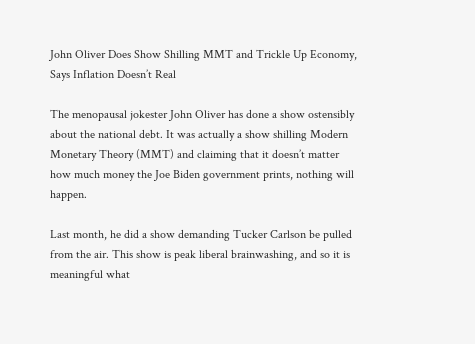John Oliver Does Show Shilling MMT and Trickle Up Economy, Says Inflation Doesn’t Real

The menopausal jokester John Oliver has done a show ostensibly about the national debt. It was actually a show shilling Modern Monetary Theory (MMT) and claiming that it doesn’t matter how much money the Joe Biden government prints, nothing will happen.

Last month, he did a show demanding Tucker Carlson be pulled from the air. This show is peak liberal brainwashing, and so it is meaningful what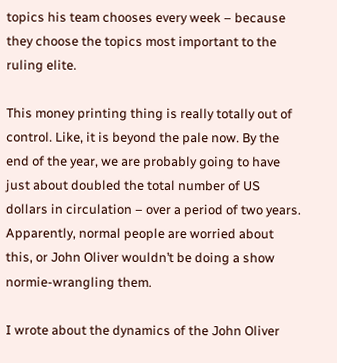topics his team chooses every week – because they choose the topics most important to the ruling elite.

This money printing thing is really totally out of control. Like, it is beyond the pale now. By the end of the year, we are probably going to have just about doubled the total number of US dollars in circulation – over a period of two years. Apparently, normal people are worried about this, or John Oliver wouldn’t be doing a show normie-wrangling them.

I wrote about the dynamics of the John Oliver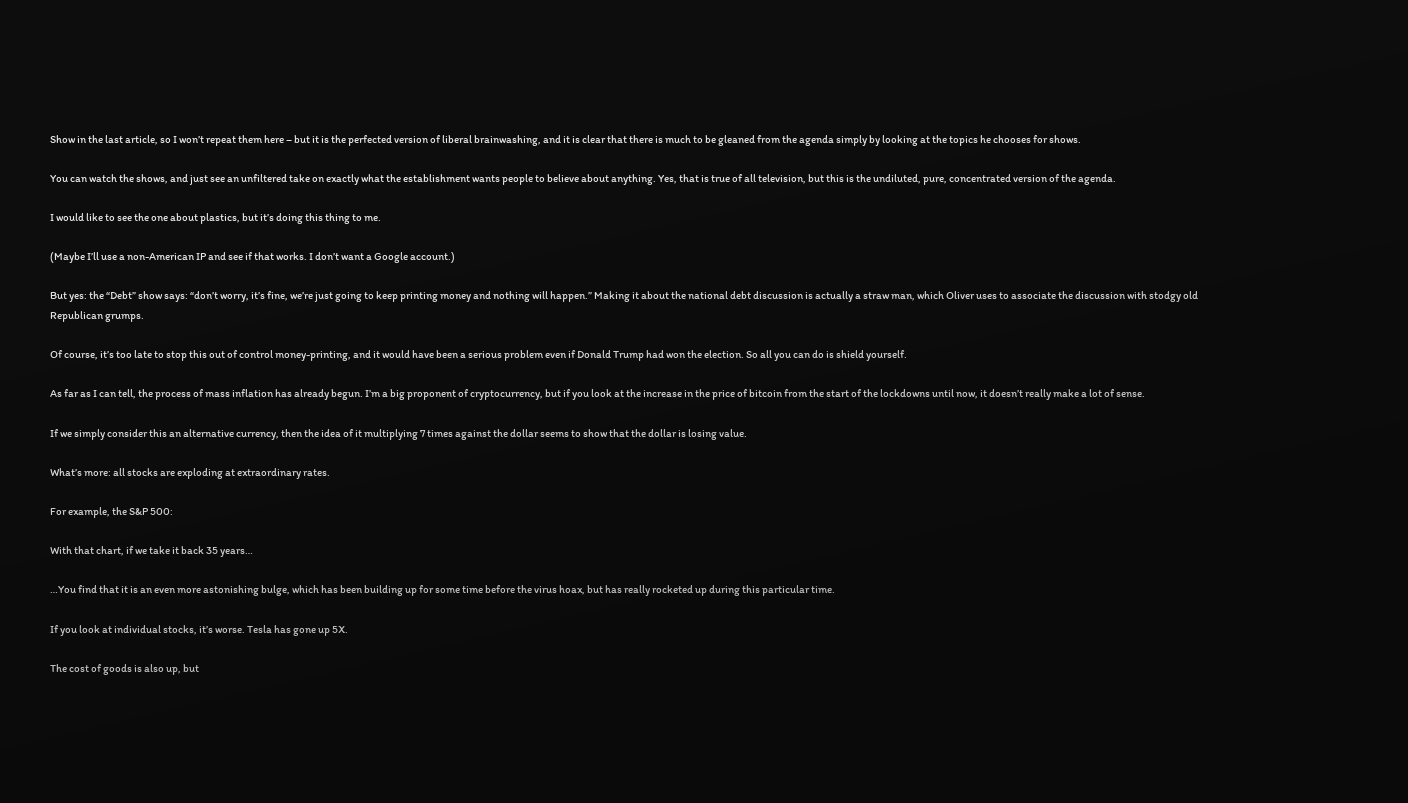Show in the last article, so I won’t repeat them here – but it is the perfected version of liberal brainwashing, and it is clear that there is much to be gleaned from the agenda simply by looking at the topics he chooses for shows.

You can watch the shows, and just see an unfiltered take on exactly what the establishment wants people to believe about anything. Yes, that is true of all television, but this is the undiluted, pure, concentrated version of the agenda.

I would like to see the one about plastics, but it’s doing this thing to me.

(Maybe I’ll use a non-American IP and see if that works. I don’t want a Google account.)

But yes: the “Debt” show says: “don’t worry, it’s fine, we’re just going to keep printing money and nothing will happen.” Making it about the national debt discussion is actually a straw man, which Oliver uses to associate the discussion with stodgy old Republican grumps.

Of course, it’s too late to stop this out of control money-printing, and it would have been a serious problem even if Donald Trump had won the election. So all you can do is shield yourself.

As far as I can tell, the process of mass inflation has already begun. I’m a big proponent of cryptocurrency, but if you look at the increase in the price of bitcoin from the start of the lockdowns until now, it doesn’t really make a lot of sense.

If we simply consider this an alternative currency, then the idea of it multiplying 7 times against the dollar seems to show that the dollar is losing value.

What’s more: all stocks are exploding at extraordinary rates.

For example, the S&P 500:

With that chart, if we take it back 35 years…

…You find that it is an even more astonishing bulge, which has been building up for some time before the virus hoax, but has really rocketed up during this particular time.

If you look at individual stocks, it’s worse. Tesla has gone up 5X.

The cost of goods is also up, but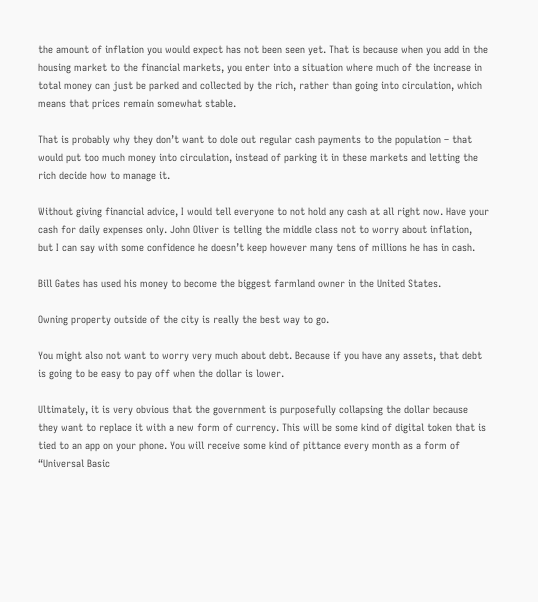the amount of inflation you would expect has not been seen yet. That is because when you add in the housing market to the financial markets, you enter into a situation where much of the increase in total money can just be parked and collected by the rich, rather than going into circulation, which means that prices remain somewhat stable.

That is probably why they don’t want to dole out regular cash payments to the population – that would put too much money into circulation, instead of parking it in these markets and letting the rich decide how to manage it.

Without giving financial advice, I would tell everyone to not hold any cash at all right now. Have your cash for daily expenses only. John Oliver is telling the middle class not to worry about inflation, but I can say with some confidence he doesn’t keep however many tens of millions he has in cash.

Bill Gates has used his money to become the biggest farmland owner in the United States.

Owning property outside of the city is really the best way to go.

You might also not want to worry very much about debt. Because if you have any assets, that debt is going to be easy to pay off when the dollar is lower.

Ultimately, it is very obvious that the government is purposefully collapsing the dollar because they want to replace it with a new form of currency. This will be some kind of digital token that is tied to an app on your phone. You will receive some kind of pittance every month as a form of “Universal Basic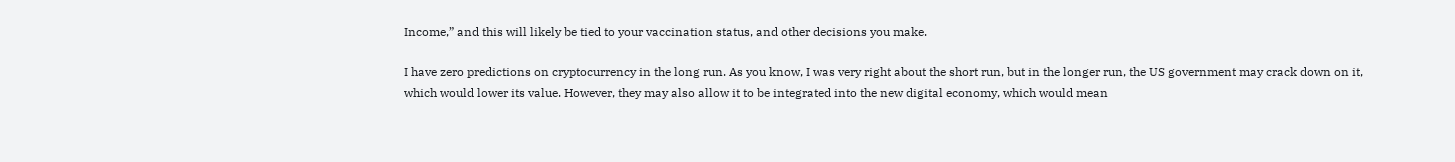Income,” and this will likely be tied to your vaccination status, and other decisions you make.

I have zero predictions on cryptocurrency in the long run. As you know, I was very right about the short run, but in the longer run, the US government may crack down on it, which would lower its value. However, they may also allow it to be integrated into the new digital economy, which would mean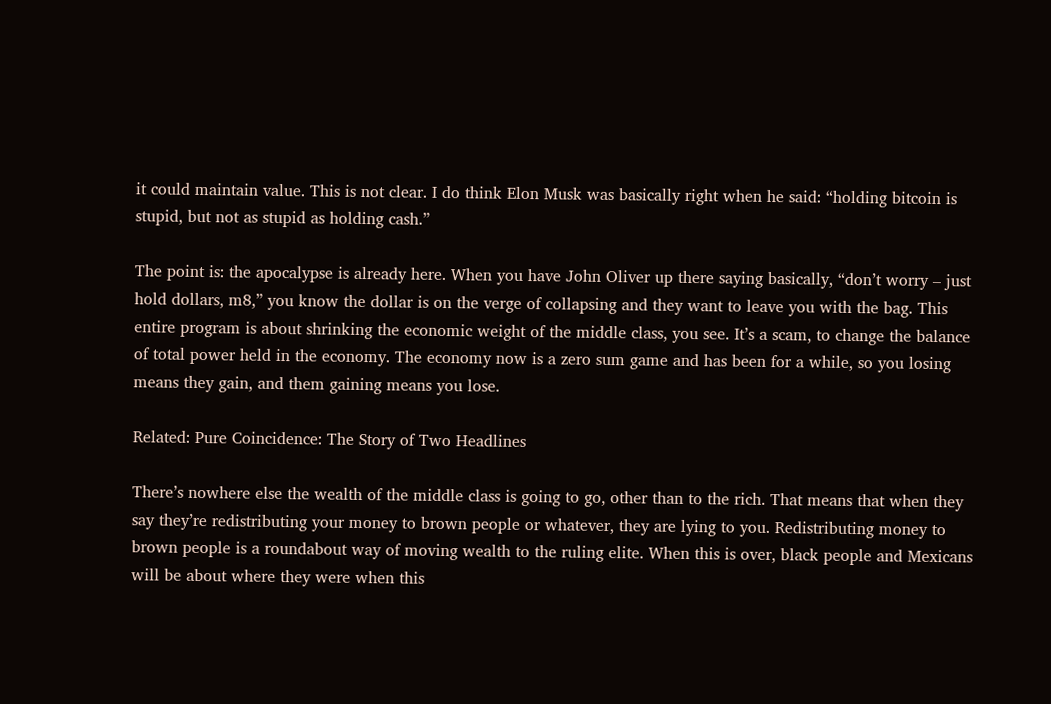it could maintain value. This is not clear. I do think Elon Musk was basically right when he said: “holding bitcoin is stupid, but not as stupid as holding cash.”

The point is: the apocalypse is already here. When you have John Oliver up there saying basically, “don’t worry – just hold dollars, m8,” you know the dollar is on the verge of collapsing and they want to leave you with the bag. This entire program is about shrinking the economic weight of the middle class, you see. It’s a scam, to change the balance of total power held in the economy. The economy now is a zero sum game and has been for a while, so you losing means they gain, and them gaining means you lose.

Related: Pure Coincidence: The Story of Two Headlines

There’s nowhere else the wealth of the middle class is going to go, other than to the rich. That means that when they say they’re redistributing your money to brown people or whatever, they are lying to you. Redistributing money to brown people is a roundabout way of moving wealth to the ruling elite. When this is over, black people and Mexicans will be about where they were when this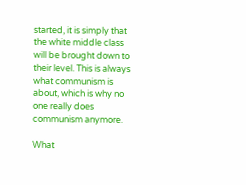started, it is simply that the white middle class will be brought down to their level. This is always what communism is about, which is why no one really does communism anymore.

What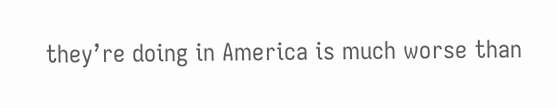they’re doing in America is much worse than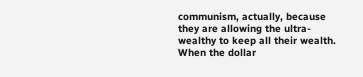communism, actually, because they are allowing the ultra-wealthy to keep all their wealth. When the dollar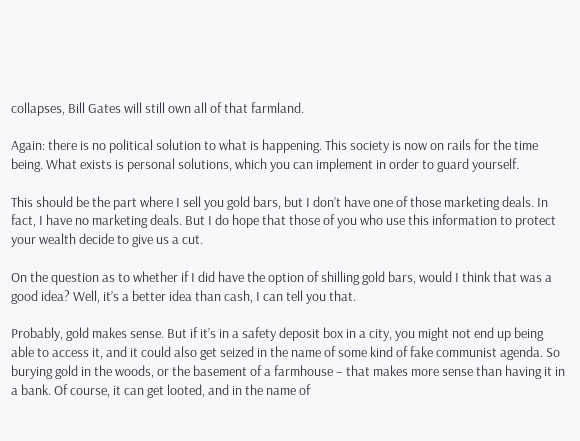collapses, Bill Gates will still own all of that farmland.

Again: there is no political solution to what is happening. This society is now on rails for the time being. What exists is personal solutions, which you can implement in order to guard yourself.

This should be the part where I sell you gold bars, but I don’t have one of those marketing deals. In fact, I have no marketing deals. But I do hope that those of you who use this information to protect your wealth decide to give us a cut.

On the question as to whether if I did have the option of shilling gold bars, would I think that was a good idea? Well, it’s a better idea than cash, I can tell you that.

Probably, gold makes sense. But if it’s in a safety deposit box in a city, you might not end up being able to access it, and it could also get seized in the name of some kind of fake communist agenda. So burying gold in the woods, or the basement of a farmhouse – that makes more sense than having it in a bank. Of course, it can get looted, and in the name of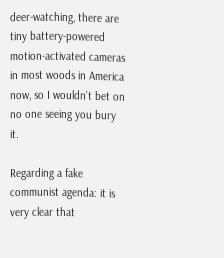deer-watching, there are tiny battery-powered motion-activated cameras in most woods in America now, so I wouldn’t bet on no one seeing you bury it.

Regarding a fake communist agenda: it is very clear that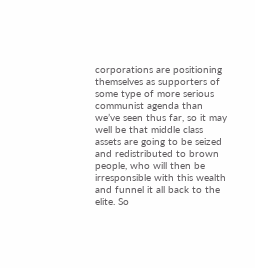corporations are positioning themselves as supporters of some type of more serious communist agenda than we’ve seen thus far, so it may well be that middle class assets are going to be seized and redistributed to brown people, who will then be irresponsible with this wealth and funnel it all back to the elite. So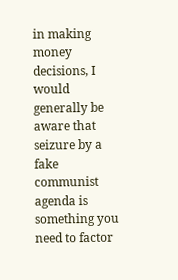in making money decisions, I would generally be aware that seizure by a fake communist agenda is something you need to factor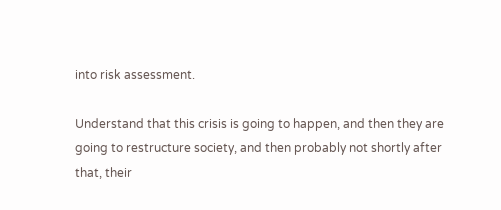into risk assessment.

Understand that this crisis is going to happen, and then they are going to restructure society, and then probably not shortly after that, their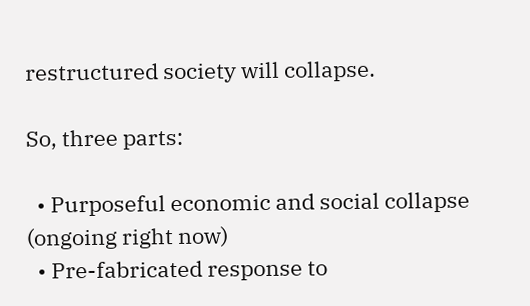restructured society will collapse.

So, three parts:

  • Purposeful economic and social collapse (ongoing right now)
  • Pre-fabricated response to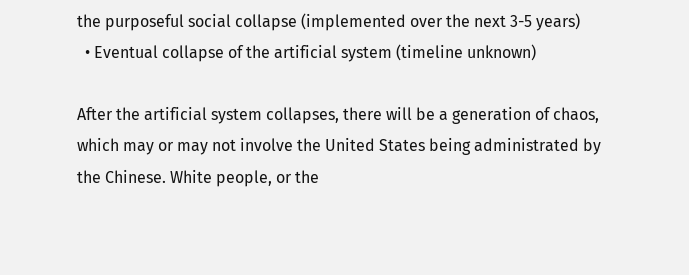the purposeful social collapse (implemented over the next 3-5 years)
  • Eventual collapse of the artificial system (timeline unknown)

After the artificial system collapses, there will be a generation of chaos, which may or may not involve the United States being administrated by the Chinese. White people, or the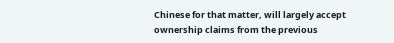Chinese for that matter, will largely accept ownership claims from the previous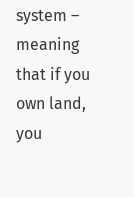system – meaning that if you own land, you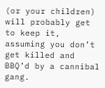(or your children) will probably get to keep it, assuming you don’t get killed and BBQ’d by a cannibal gang.